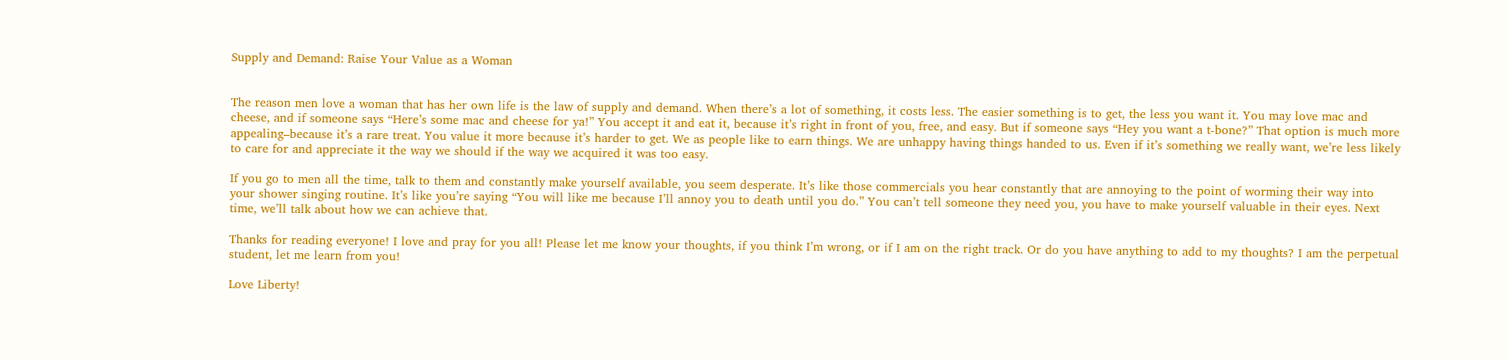Supply and Demand: Raise Your Value as a Woman


The reason men love a woman that has her own life is the law of supply and demand. When there’s a lot of something, it costs less. The easier something is to get, the less you want it. You may love mac and cheese, and if someone says “Here’s some mac and cheese for ya!” You accept it and eat it, because it’s right in front of you, free, and easy. But if someone says “Hey you want a t-bone?” That option is much more appealing–because it’s a rare treat. You value it more because it’s harder to get. We as people like to earn things. We are unhappy having things handed to us. Even if it’s something we really want, we’re less likely to care for and appreciate it the way we should if the way we acquired it was too easy.

If you go to men all the time, talk to them and constantly make yourself available, you seem desperate. It’s like those commercials you hear constantly that are annoying to the point of worming their way into your shower singing routine. It’s like you’re saying “You will like me because I’ll annoy you to death until you do.” You can’t tell someone they need you, you have to make yourself valuable in their eyes. Next time, we’ll talk about how we can achieve that.

Thanks for reading everyone! I love and pray for you all! Please let me know your thoughts, if you think I’m wrong, or if I am on the right track. Or do you have anything to add to my thoughts? I am the perpetual student, let me learn from you!

Love Liberty!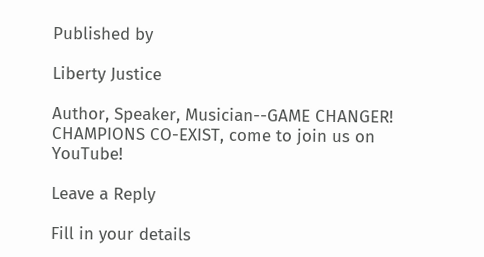Published by

Liberty Justice

Author, Speaker, Musician--GAME CHANGER! CHAMPIONS CO-EXIST, come to join us on YouTube!

Leave a Reply

Fill in your details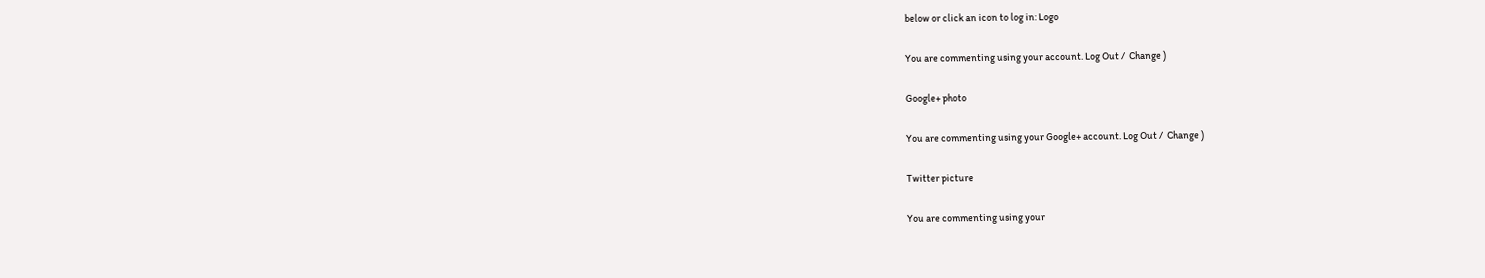below or click an icon to log in: Logo

You are commenting using your account. Log Out /  Change )

Google+ photo

You are commenting using your Google+ account. Log Out /  Change )

Twitter picture

You are commenting using your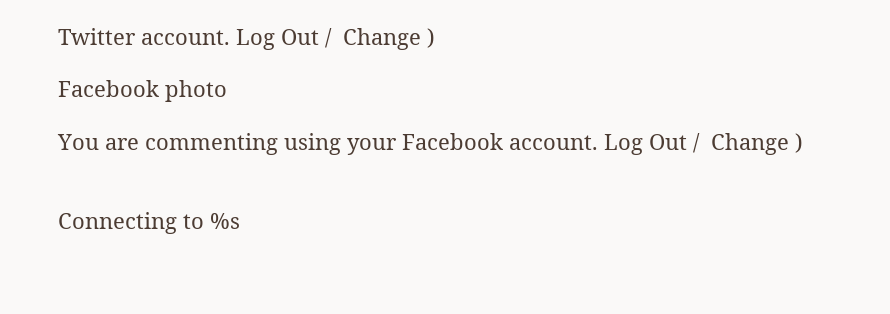Twitter account. Log Out /  Change )

Facebook photo

You are commenting using your Facebook account. Log Out /  Change )


Connecting to %s